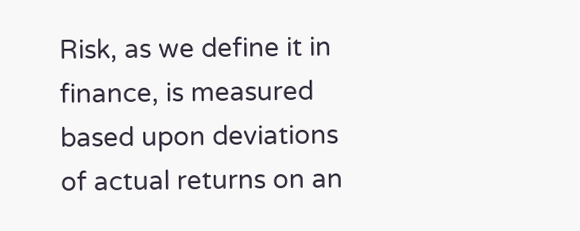Risk, as we define it in finance, is measured based upon deviations of actual returns on an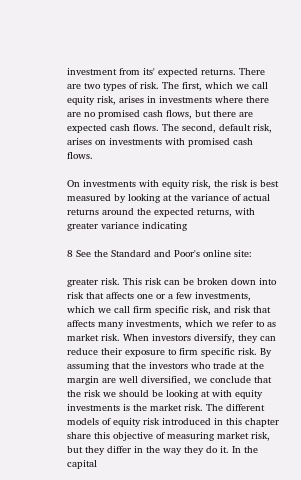investment from its' expected returns. There are two types of risk. The first, which we call equity risk, arises in investments where there are no promised cash flows, but there are expected cash flows. The second, default risk, arises on investments with promised cash flows.

On investments with equity risk, the risk is best measured by looking at the variance of actual returns around the expected returns, with greater variance indicating

8 See the Standard and Poor's online site:

greater risk. This risk can be broken down into risk that affects one or a few investments, which we call firm specific risk, and risk that affects many investments, which we refer to as market risk. When investors diversify, they can reduce their exposure to firm specific risk. By assuming that the investors who trade at the margin are well diversified, we conclude that the risk we should be looking at with equity investments is the market risk. The different models of equity risk introduced in this chapter share this objective of measuring market risk, but they differ in the way they do it. In the capital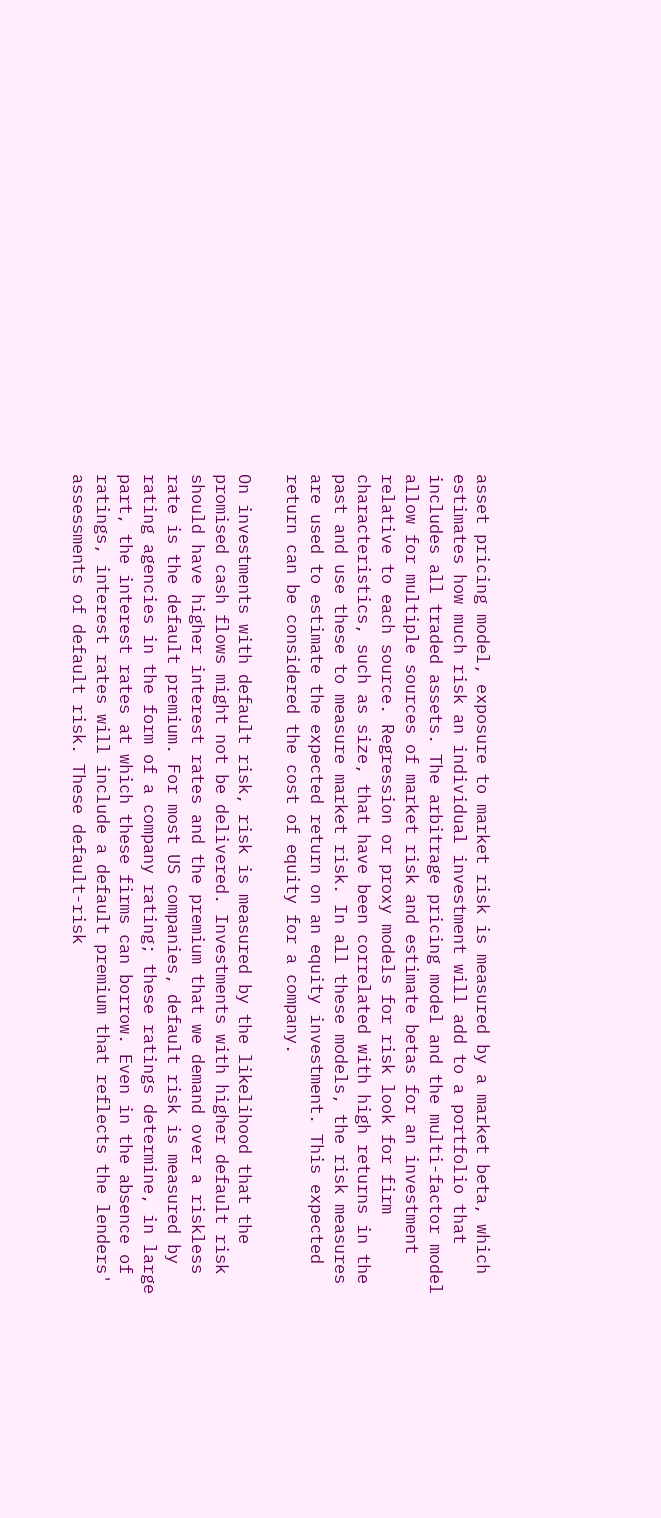asset pricing model, exposure to market risk is measured by a market beta, which estimates how much risk an individual investment will add to a portfolio that includes all traded assets. The arbitrage pricing model and the multi-factor model allow for multiple sources of market risk and estimate betas for an investment relative to each source. Regression or proxy models for risk look for firm characteristics, such as size, that have been correlated with high returns in the past and use these to measure market risk. In all these models, the risk measures are used to estimate the expected return on an equity investment. This expected return can be considered the cost of equity for a company.

On investments with default risk, risk is measured by the likelihood that the promised cash flows might not be delivered. Investments with higher default risk should have higher interest rates and the premium that we demand over a riskless rate is the default premium. For most US companies, default risk is measured by rating agencies in the form of a company rating; these ratings determine, in large part, the interest rates at which these firms can borrow. Even in the absence of ratings, interest rates will include a default premium that reflects the lenders' assessments of default risk. These default-risk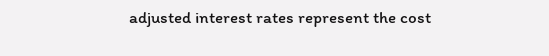adjusted interest rates represent the cost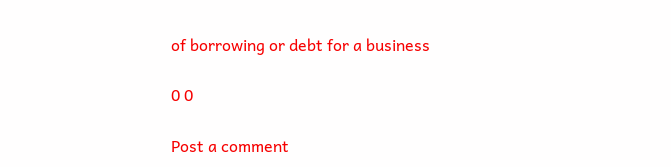of borrowing or debt for a business

0 0

Post a comment